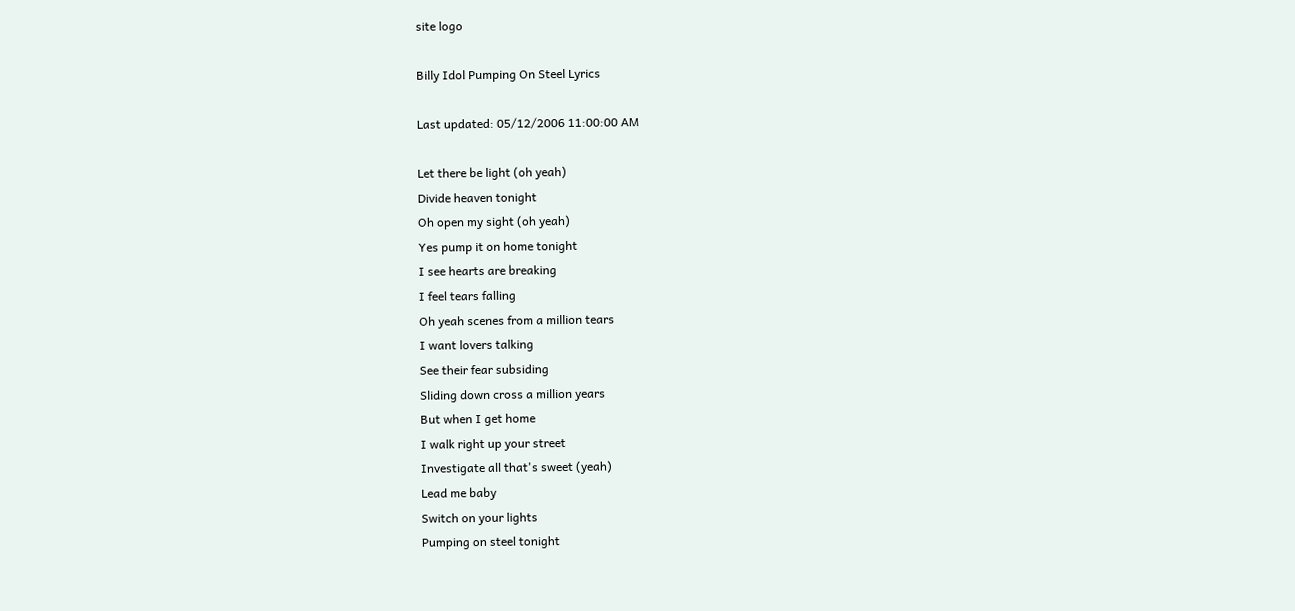site logo

Billy Idol Pumping On Steel Lyrics

Last updated: 05/12/2006 11:00:00 AM

Let there be light (oh yeah)
Divide heaven tonight
Oh open my sight (oh yeah)
Yes pump it on home tonight
I see hearts are breaking
I feel tears falling
Oh yeah scenes from a million tears
I want lovers talking
See their fear subsiding
Sliding down cross a million years
But when I get home
I walk right up your street
Investigate all that's sweet (yeah)
Lead me baby
Switch on your lights
Pumping on steel tonight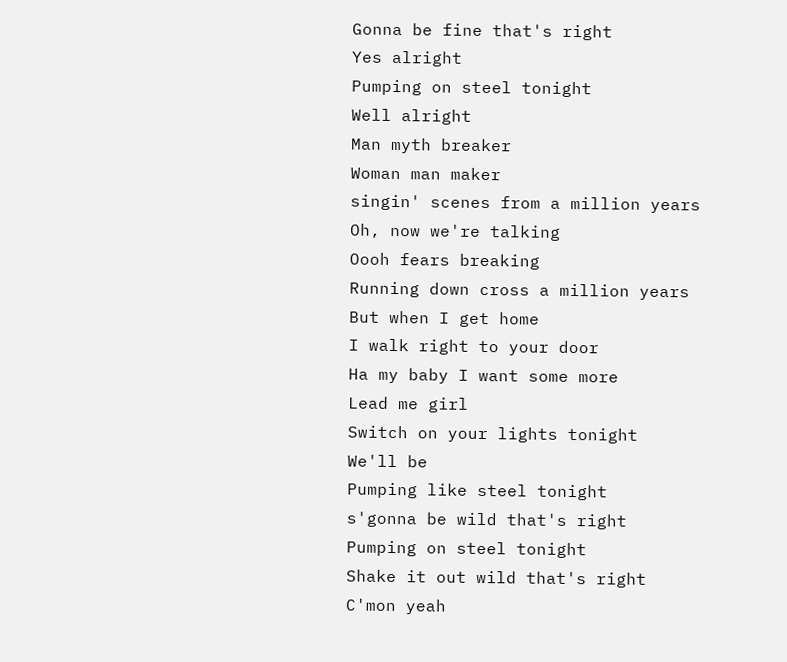Gonna be fine that's right
Yes alright
Pumping on steel tonight
Well alright
Man myth breaker
Woman man maker
singin' scenes from a million years
Oh, now we're talking
Oooh fears breaking
Running down cross a million years
But when I get home
I walk right to your door
Ha my baby I want some more
Lead me girl
Switch on your lights tonight
We'll be
Pumping like steel tonight
s'gonna be wild that's right
Pumping on steel tonight
Shake it out wild that's right
C'mon yeah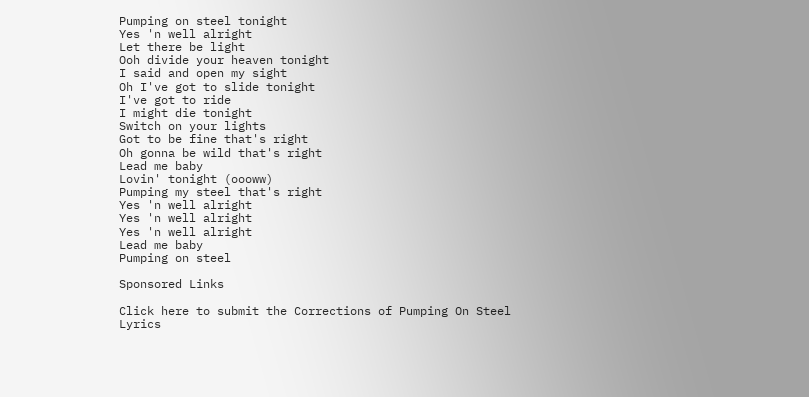Pumping on steel tonight
Yes 'n well alright
Let there be light
Ooh divide your heaven tonight
I said and open my sight
Oh I've got to slide tonight
I've got to ride
I might die tonight
Switch on your lights
Got to be fine that's right
Oh gonna be wild that's right
Lead me baby
Lovin' tonight (oooww)
Pumping my steel that's right
Yes 'n well alright
Yes 'n well alright
Yes 'n well alright
Lead me baby
Pumping on steel

Sponsored Links

Click here to submit the Corrections of Pumping On Steel Lyrics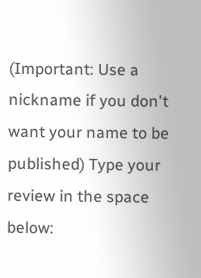(Important: Use a nickname if you don't want your name to be published) Type your review in the space below: